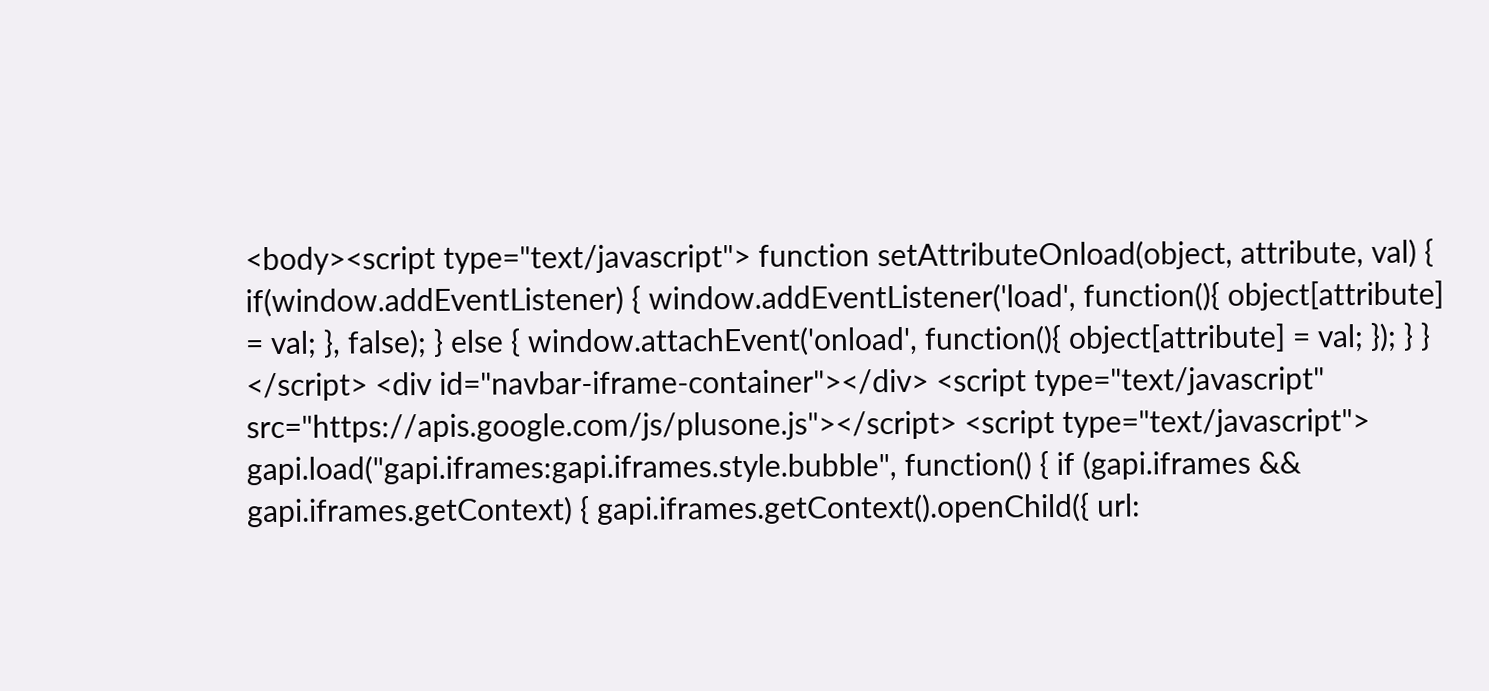<body><script type="text/javascript"> function setAttributeOnload(object, attribute, val) { if(window.addEventListener) { window.addEventListener('load', function(){ object[attribute] = val; }, false); } else { window.attachEvent('onload', function(){ object[attribute] = val; }); } } </script> <div id="navbar-iframe-container"></div> <script type="text/javascript" src="https://apis.google.com/js/plusone.js"></script> <script type="text/javascript"> gapi.load("gapi.iframes:gapi.iframes.style.bubble", function() { if (gapi.iframes && gapi.iframes.getContext) { gapi.iframes.getContext().openChild({ url: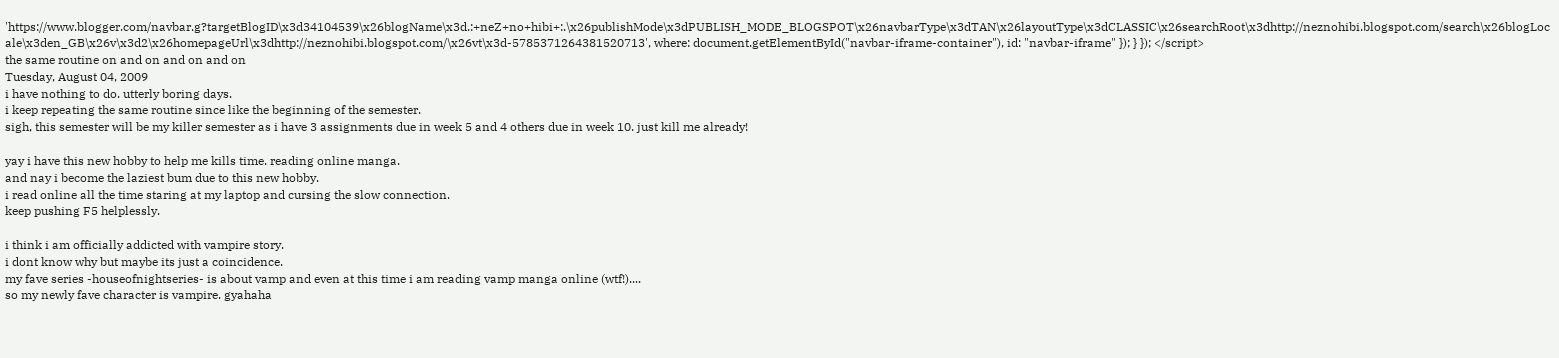'https://www.blogger.com/navbar.g?targetBlogID\x3d34104539\x26blogName\x3d.:+neZ+no+hibi+:.\x26publishMode\x3dPUBLISH_MODE_BLOGSPOT\x26navbarType\x3dTAN\x26layoutType\x3dCLASSIC\x26searchRoot\x3dhttp://neznohibi.blogspot.com/search\x26blogLocale\x3den_GB\x26v\x3d2\x26homepageUrl\x3dhttp://neznohibi.blogspot.com/\x26vt\x3d-5785371264381520713', where: document.getElementById("navbar-iframe-container"), id: "navbar-iframe" }); } }); </script>
the same routine on and on and on and on
Tuesday, August 04, 2009
i have nothing to do. utterly boring days.
i keep repeating the same routine since like the beginning of the semester.
sigh, this semester will be my killer semester as i have 3 assignments due in week 5 and 4 others due in week 10. just kill me already!

yay i have this new hobby to help me kills time. reading online manga.
and nay i become the laziest bum due to this new hobby.
i read online all the time staring at my laptop and cursing the slow connection.
keep pushing F5 helplessly.

i think i am officially addicted with vampire story.
i dont know why but maybe its just a coincidence.
my fave series -houseofnightseries- is about vamp and even at this time i am reading vamp manga online (wtf!)....
so my newly fave character is vampire. gyahaha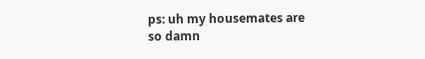ps: uh my housemates are so damn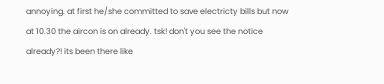annoying. at first he/she committed to save electricty bills but now at 10.30 the aircon is on already. tsk! don't you see the notice already?! its been there like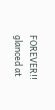FOREVER!!
glanced at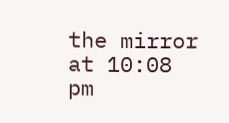the mirror at 10:08 pm